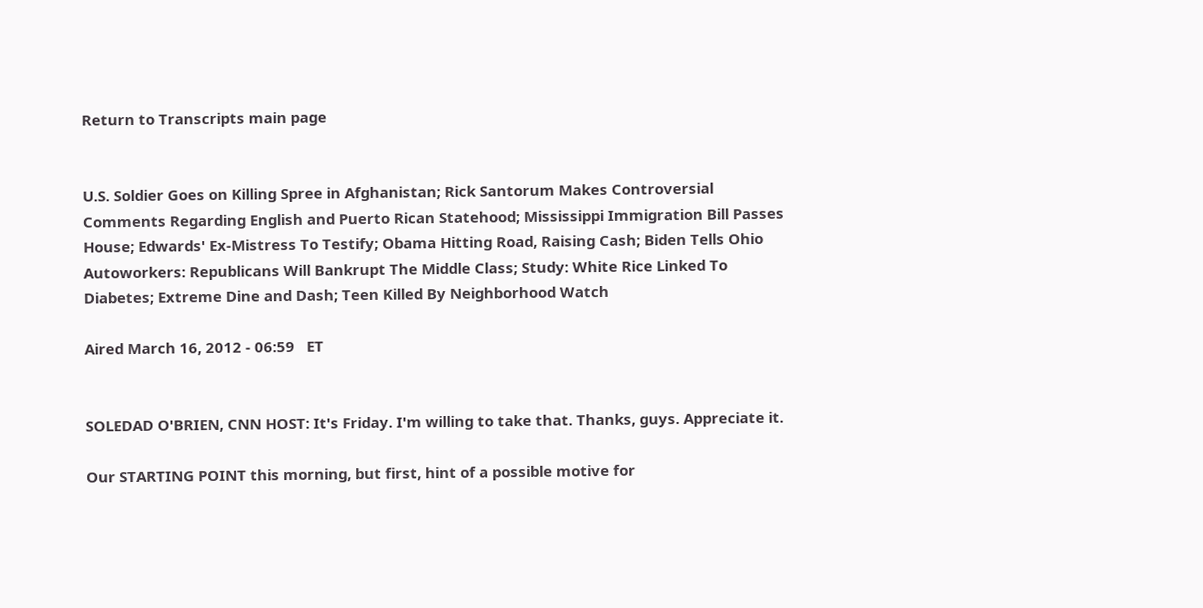Return to Transcripts main page


U.S. Soldier Goes on Killing Spree in Afghanistan; Rick Santorum Makes Controversial Comments Regarding English and Puerto Rican Statehood; Mississippi Immigration Bill Passes House; Edwards' Ex-Mistress To Testify; Obama Hitting Road, Raising Cash; Biden Tells Ohio Autoworkers: Republicans Will Bankrupt The Middle Class; Study: White Rice Linked To Diabetes; Extreme Dine and Dash; Teen Killed By Neighborhood Watch

Aired March 16, 2012 - 06:59   ET


SOLEDAD O'BRIEN, CNN HOST: It's Friday. I'm willing to take that. Thanks, guys. Appreciate it.

Our STARTING POINT this morning, but first, hint of a possible motive for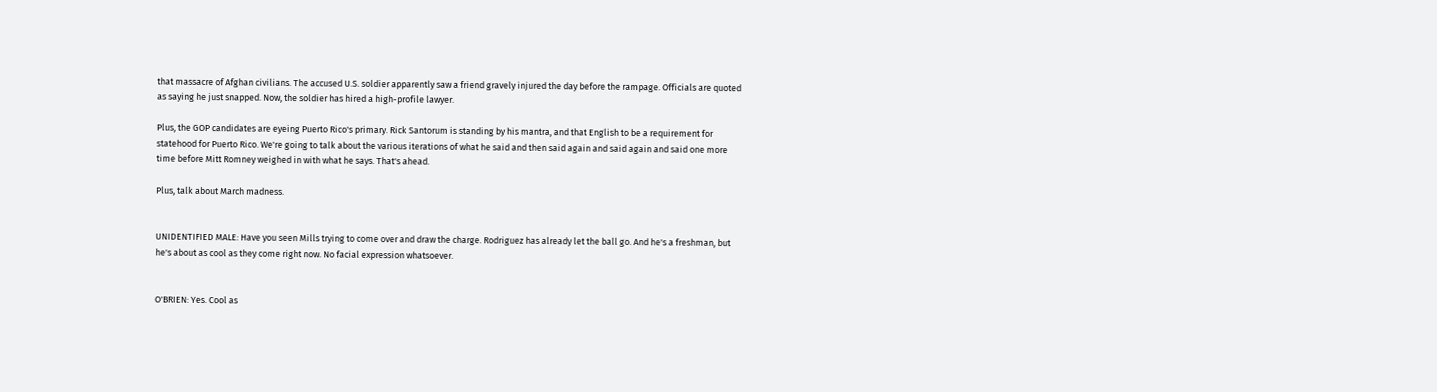that massacre of Afghan civilians. The accused U.S. soldier apparently saw a friend gravely injured the day before the rampage. Officials are quoted as saying he just snapped. Now, the soldier has hired a high-profile lawyer.

Plus, the GOP candidates are eyeing Puerto Rico's primary. Rick Santorum is standing by his mantra, and that English to be a requirement for statehood for Puerto Rico. We're going to talk about the various iterations of what he said and then said again and said again and said one more time before Mitt Romney weighed in with what he says. That's ahead.

Plus, talk about March madness.


UNIDENTIFIED MALE: Have you seen Mills trying to come over and draw the charge. Rodriguez has already let the ball go. And he's a freshman, but he's about as cool as they come right now. No facial expression whatsoever.


O'BRIEN: Yes. Cool as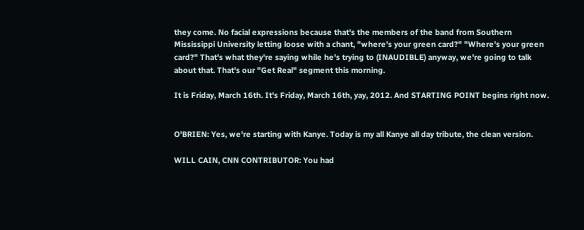they come. No facial expressions because that's the members of the band from Southern Mississippi University letting loose with a chant, "where's your green card?" "Where's your green card?" That's what they're saying while he's trying to (INAUDIBLE) anyway, we're going to talk about that. That's our "Get Real" segment this morning.

It is Friday, March 16th. It's Friday, March 16th, yay, 2012. And STARTING POINT begins right now.


O'BRIEN: Yes, we're starting with Kanye. Today is my all Kanye all day tribute, the clean version.

WILL CAIN, CNN CONTRIBUTOR: You had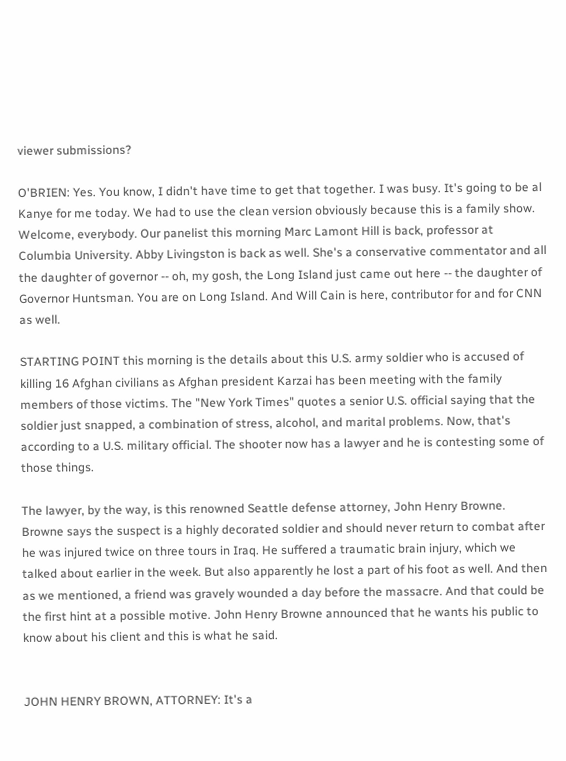viewer submissions?

O'BRIEN: Yes. You know, I didn't have time to get that together. I was busy. It's going to be al Kanye for me today. We had to use the clean version obviously because this is a family show. Welcome, everybody. Our panelist this morning Marc Lamont Hill is back, professor at Columbia University. Abby Livingston is back as well. She's a conservative commentator and all the daughter of governor -- oh, my gosh, the Long Island just came out here -- the daughter of Governor Huntsman. You are on Long Island. And Will Cain is here, contributor for and for CNN as well.

STARTING POINT this morning is the details about this U.S. army soldier who is accused of killing 16 Afghan civilians as Afghan president Karzai has been meeting with the family members of those victims. The "New York Times" quotes a senior U.S. official saying that the soldier just snapped, a combination of stress, alcohol, and marital problems. Now, that's according to a U.S. military official. The shooter now has a lawyer and he is contesting some of those things.

The lawyer, by the way, is this renowned Seattle defense attorney, John Henry Browne. Browne says the suspect is a highly decorated soldier and should never return to combat after he was injured twice on three tours in Iraq. He suffered a traumatic brain injury, which we talked about earlier in the week. But also apparently he lost a part of his foot as well. And then as we mentioned, a friend was gravely wounded a day before the massacre. And that could be the first hint at a possible motive. John Henry Browne announced that he wants his public to know about his client and this is what he said.


JOHN HENRY BROWN, ATTORNEY: It's a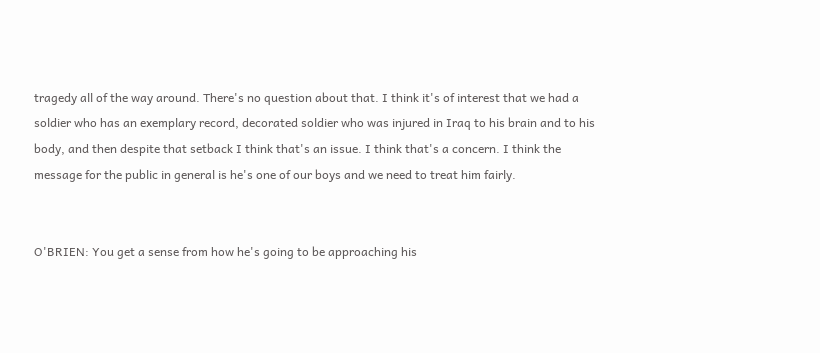tragedy all of the way around. There's no question about that. I think it's of interest that we had a soldier who has an exemplary record, decorated soldier who was injured in Iraq to his brain and to his body, and then despite that setback I think that's an issue. I think that's a concern. I think the message for the public in general is he's one of our boys and we need to treat him fairly.


O'BRIEN: You get a sense from how he's going to be approaching his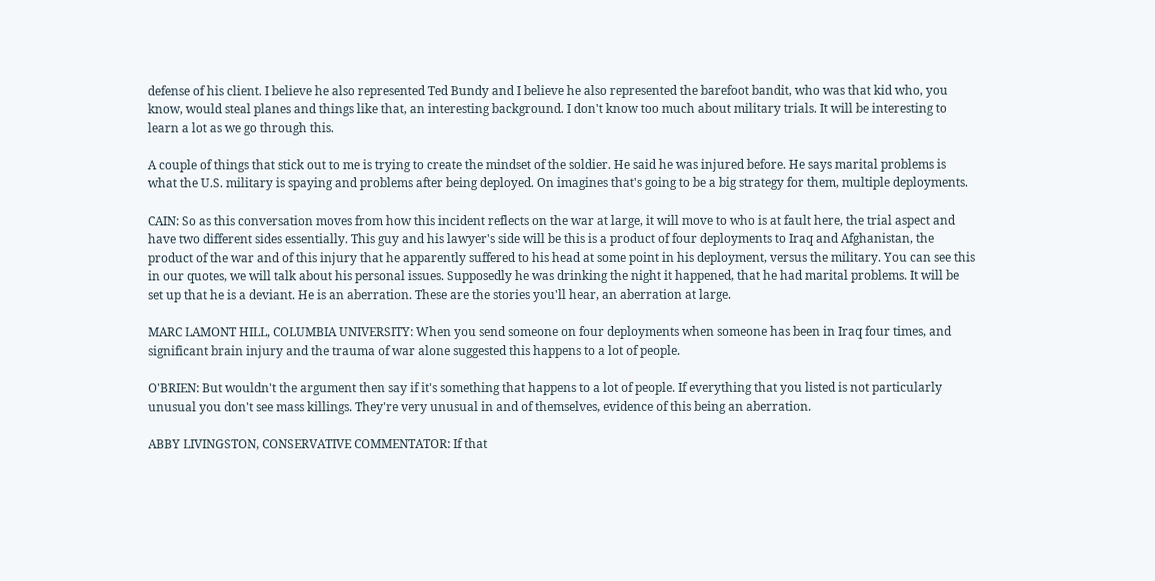defense of his client. I believe he also represented Ted Bundy and I believe he also represented the barefoot bandit, who was that kid who, you know, would steal planes and things like that, an interesting background. I don't know too much about military trials. It will be interesting to learn a lot as we go through this.

A couple of things that stick out to me is trying to create the mindset of the soldier. He said he was injured before. He says marital problems is what the U.S. military is spaying and problems after being deployed. On imagines that's going to be a big strategy for them, multiple deployments.

CAIN: So as this conversation moves from how this incident reflects on the war at large, it will move to who is at fault here, the trial aspect and have two different sides essentially. This guy and his lawyer's side will be this is a product of four deployments to Iraq and Afghanistan, the product of the war and of this injury that he apparently suffered to his head at some point in his deployment, versus the military. You can see this in our quotes, we will talk about his personal issues. Supposedly he was drinking the night it happened, that he had marital problems. It will be set up that he is a deviant. He is an aberration. These are the stories you'll hear, an aberration at large.

MARC LAMONT HILL, COLUMBIA UNIVERSITY: When you send someone on four deployments when someone has been in Iraq four times, and significant brain injury and the trauma of war alone suggested this happens to a lot of people.

O'BRIEN: But wouldn't the argument then say if it's something that happens to a lot of people. If everything that you listed is not particularly unusual you don't see mass killings. They're very unusual in and of themselves, evidence of this being an aberration.

ABBY LIVINGSTON, CONSERVATIVE COMMENTATOR: If that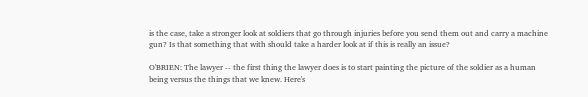is the case, take a stronger look at soldiers that go through injuries before you send them out and carry a machine gun? Is that something that with should take a harder look at if this is really an issue?

O'BRIEN: The lawyer -- the first thing the lawyer does is to start painting the picture of the soldier as a human being versus the things that we knew. Here's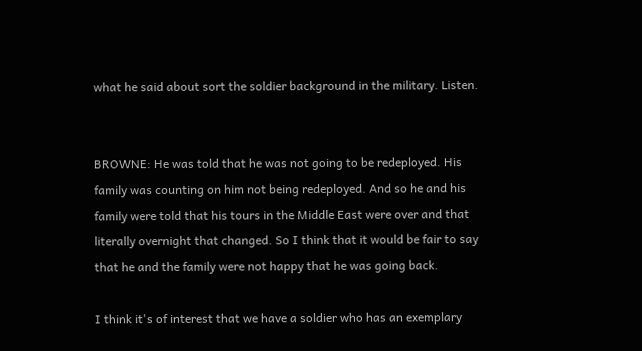what he said about sort the soldier background in the military. Listen.


BROWNE: He was told that he was not going to be redeployed. His family was counting on him not being redeployed. And so he and his family were told that his tours in the Middle East were over and that literally overnight that changed. So I think that it would be fair to say that he and the family were not happy that he was going back.

I think it's of interest that we have a soldier who has an exemplary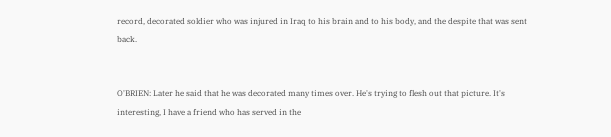record, decorated soldier who was injured in Iraq to his brain and to his body, and the despite that was sent back.


O'BRIEN: Later he said that he was decorated many times over. He's trying to flesh out that picture. It's interesting, I have a friend who has served in the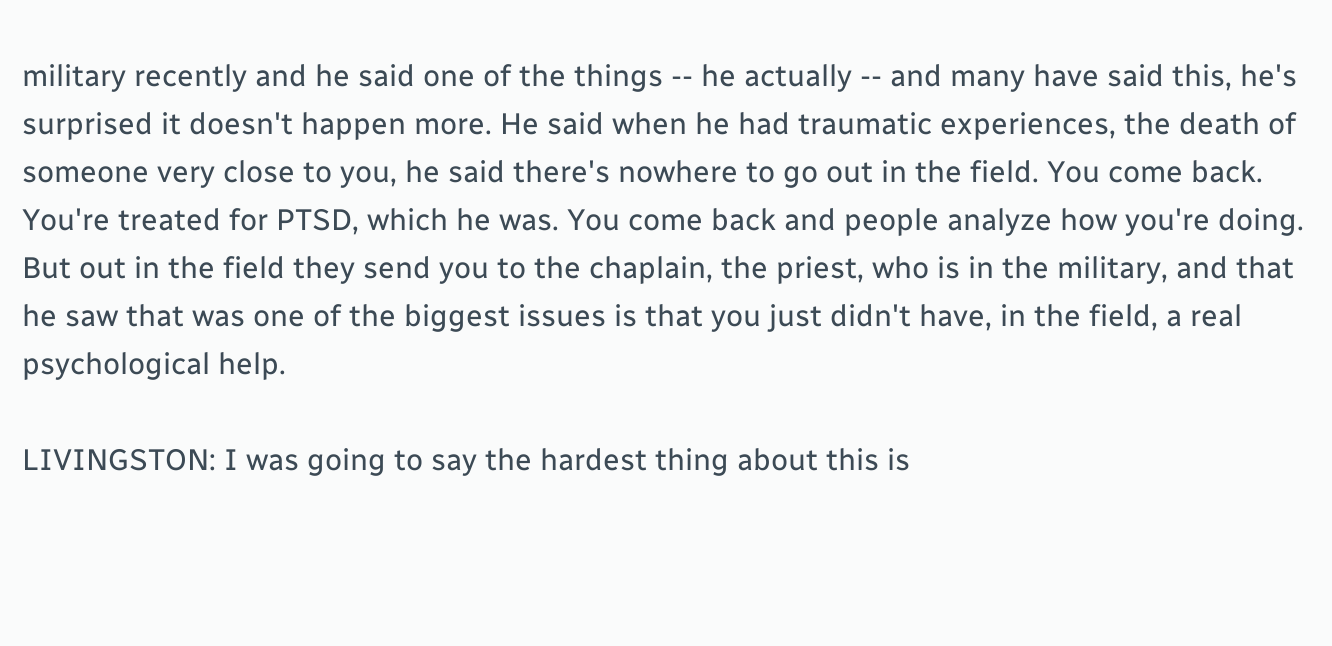military recently and he said one of the things -- he actually -- and many have said this, he's surprised it doesn't happen more. He said when he had traumatic experiences, the death of someone very close to you, he said there's nowhere to go out in the field. You come back. You're treated for PTSD, which he was. You come back and people analyze how you're doing. But out in the field they send you to the chaplain, the priest, who is in the military, and that he saw that was one of the biggest issues is that you just didn't have, in the field, a real psychological help.

LIVINGSTON: I was going to say the hardest thing about this is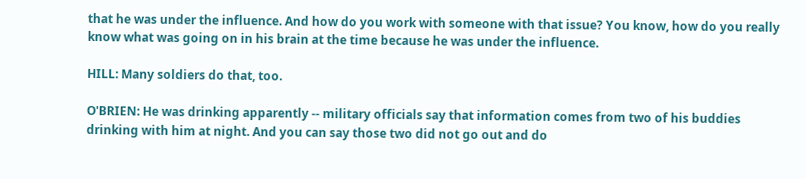that he was under the influence. And how do you work with someone with that issue? You know, how do you really know what was going on in his brain at the time because he was under the influence.

HILL: Many soldiers do that, too.

O'BRIEN: He was drinking apparently -- military officials say that information comes from two of his buddies drinking with him at night. And you can say those two did not go out and do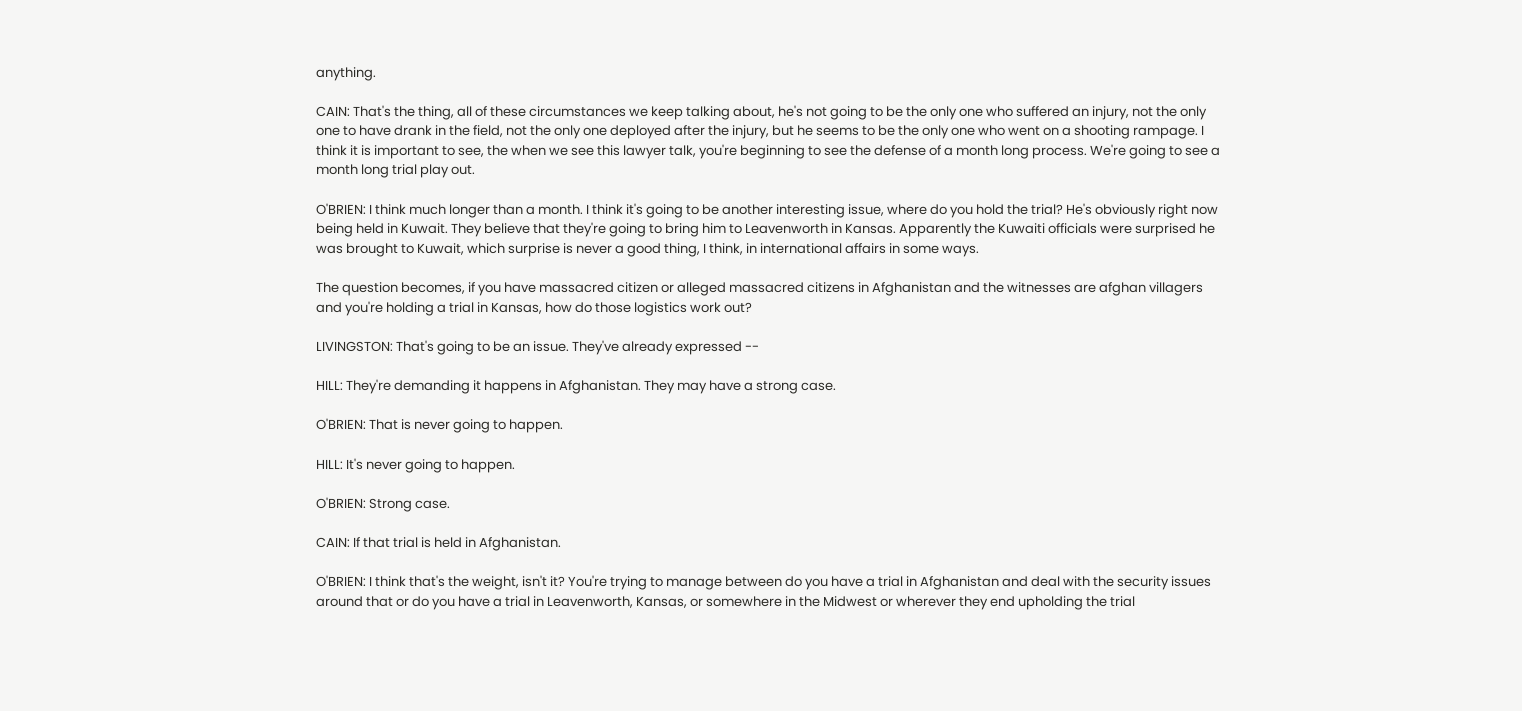anything.

CAIN: That's the thing, all of these circumstances we keep talking about, he's not going to be the only one who suffered an injury, not the only one to have drank in the field, not the only one deployed after the injury, but he seems to be the only one who went on a shooting rampage. I think it is important to see, the when we see this lawyer talk, you're beginning to see the defense of a month long process. We're going to see a month long trial play out.

O'BRIEN: I think much longer than a month. I think it's going to be another interesting issue, where do you hold the trial? He's obviously right now being held in Kuwait. They believe that they're going to bring him to Leavenworth in Kansas. Apparently the Kuwaiti officials were surprised he was brought to Kuwait, which surprise is never a good thing, I think, in international affairs in some ways.

The question becomes, if you have massacred citizen or alleged massacred citizens in Afghanistan and the witnesses are afghan villagers and you're holding a trial in Kansas, how do those logistics work out?

LIVINGSTON: That's going to be an issue. They've already expressed --

HILL: They're demanding it happens in Afghanistan. They may have a strong case.

O'BRIEN: That is never going to happen.

HILL: It's never going to happen.

O'BRIEN: Strong case.

CAIN: If that trial is held in Afghanistan.

O'BRIEN: I think that's the weight, isn't it? You're trying to manage between do you have a trial in Afghanistan and deal with the security issues around that or do you have a trial in Leavenworth, Kansas, or somewhere in the Midwest or wherever they end upholding the trial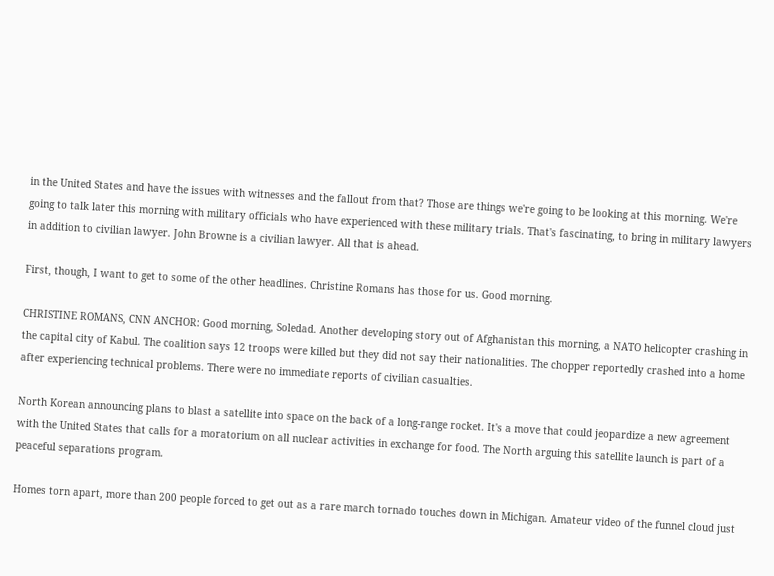in the United States and have the issues with witnesses and the fallout from that? Those are things we're going to be looking at this morning. We're going to talk later this morning with military officials who have experienced with these military trials. That's fascinating, to bring in military lawyers in addition to civilian lawyer. John Browne is a civilian lawyer. All that is ahead.

First, though, I want to get to some of the other headlines. Christine Romans has those for us. Good morning.

CHRISTINE ROMANS, CNN ANCHOR: Good morning, Soledad. Another developing story out of Afghanistan this morning, a NATO helicopter crashing in the capital city of Kabul. The coalition says 12 troops were killed but they did not say their nationalities. The chopper reportedly crashed into a home after experiencing technical problems. There were no immediate reports of civilian casualties.

North Korean announcing plans to blast a satellite into space on the back of a long-range rocket. It's a move that could jeopardize a new agreement with the United States that calls for a moratorium on all nuclear activities in exchange for food. The North arguing this satellite launch is part of a peaceful separations program.

Homes torn apart, more than 200 people forced to get out as a rare march tornado touches down in Michigan. Amateur video of the funnel cloud just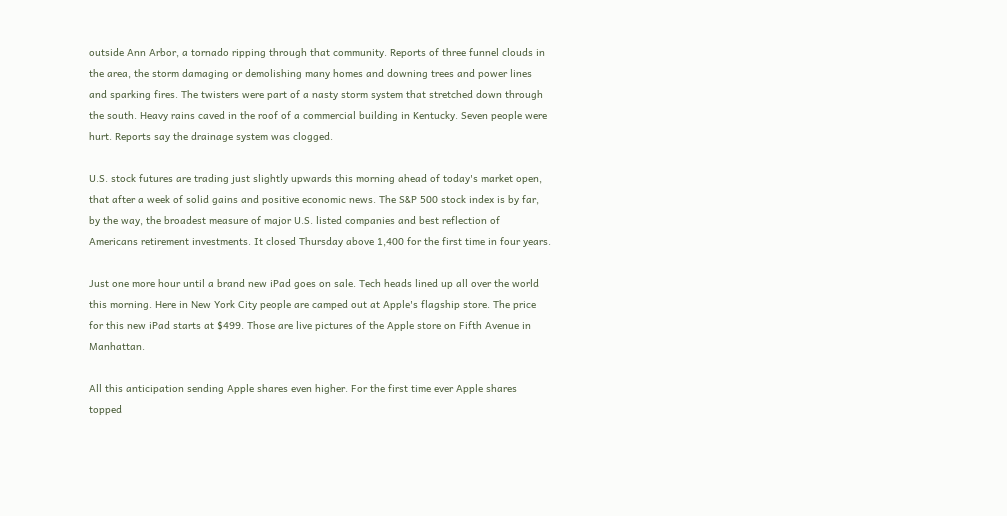outside Ann Arbor, a tornado ripping through that community. Reports of three funnel clouds in the area, the storm damaging or demolishing many homes and downing trees and power lines and sparking fires. The twisters were part of a nasty storm system that stretched down through the south. Heavy rains caved in the roof of a commercial building in Kentucky. Seven people were hurt. Reports say the drainage system was clogged.

U.S. stock futures are trading just slightly upwards this morning ahead of today's market open, that after a week of solid gains and positive economic news. The S&P 500 stock index is by far, by the way, the broadest measure of major U.S. listed companies and best reflection of Americans retirement investments. It closed Thursday above 1,400 for the first time in four years.

Just one more hour until a brand new iPad goes on sale. Tech heads lined up all over the world this morning. Here in New York City people are camped out at Apple's flagship store. The price for this new iPad starts at $499. Those are live pictures of the Apple store on Fifth Avenue in Manhattan.

All this anticipation sending Apple shares even higher. For the first time ever Apple shares topped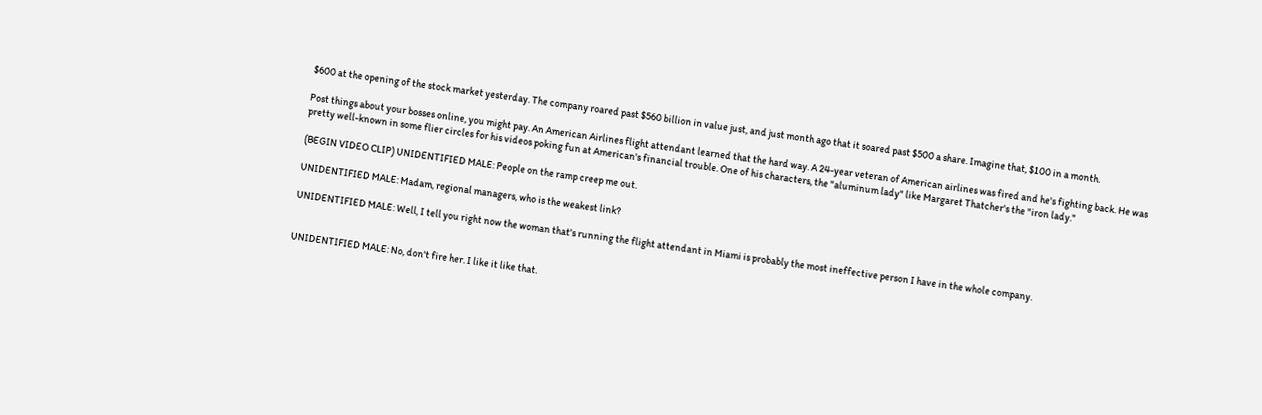$600 at the opening of the stock market yesterday. The company roared past $560 billion in value just, and just month ago that it soared past $500 a share. Imagine that, $100 in a month.

Post things about your bosses online, you might pay. An American Airlines flight attendant learned that the hard way. A 24-year veteran of American airlines was fired and he's fighting back. He was pretty well-known in some flier circles for his videos poking fun at American's financial trouble. One of his characters, the "aluminum lady" like Margaret Thatcher's the "iron lady."

(BEGIN VIDEO CLIP) UNIDENTIFIED MALE: People on the ramp creep me out.

UNIDENTIFIED MALE: Madam, regional managers, who is the weakest link?

UNIDENTIFIED MALE: Well, I tell you right now the woman that's running the flight attendant in Miami is probably the most ineffective person I have in the whole company.


UNIDENTIFIED MALE: No, don't fire her. I like it like that.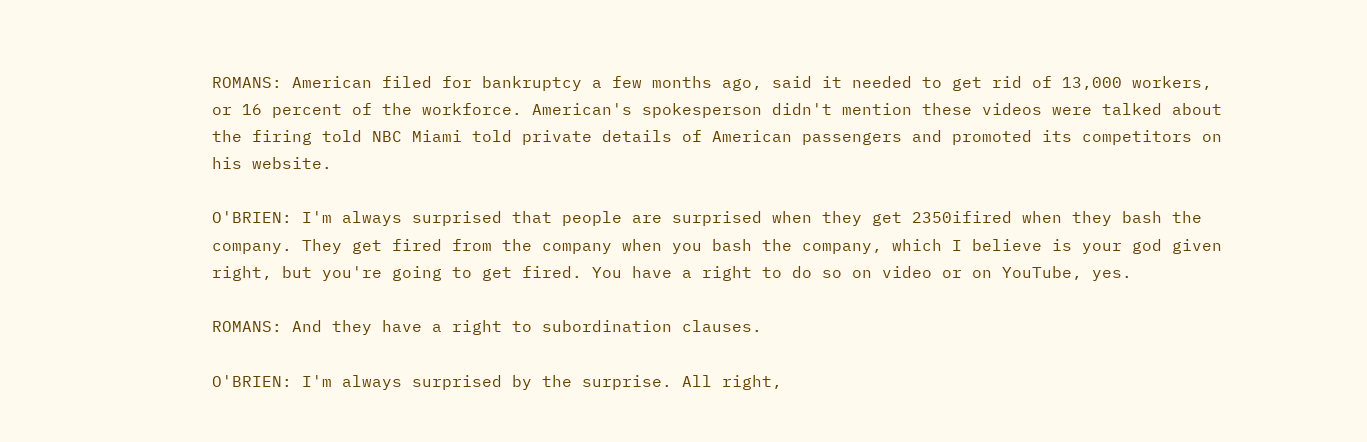ROMANS: American filed for bankruptcy a few months ago, said it needed to get rid of 13,000 workers, or 16 percent of the workforce. American's spokesperson didn't mention these videos were talked about the firing told NBC Miami told private details of American passengers and promoted its competitors on his website.

O'BRIEN: I'm always surprised that people are surprised when they get 2350ifired when they bash the company. They get fired from the company when you bash the company, which I believe is your god given right, but you're going to get fired. You have a right to do so on video or on YouTube, yes.

ROMANS: And they have a right to subordination clauses.

O'BRIEN: I'm always surprised by the surprise. All right,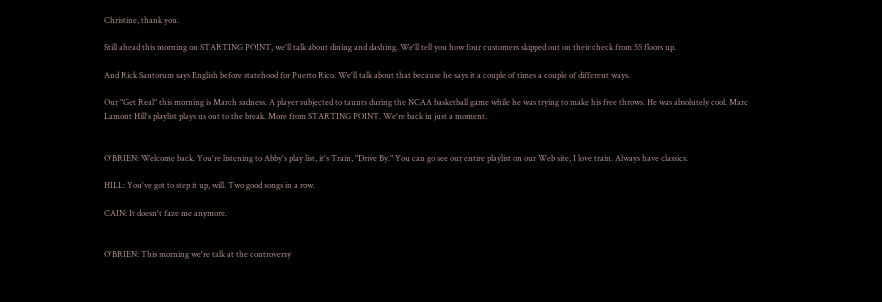Christine, thank you.

Still ahead this morning on STARTING POINT, we'll talk about dining and dashing. We'll tell you how four customers skipped out on their check from 55 floors up.

And Rick Santorum says English before statehood for Puerto Rico. We'll talk about that because he says it a couple of times a couple of different ways.

Our "Get Real" this morning is March sadness. A player subjected to taunts during the NCAA basketball game while he was trying to make his free throws. He was absolutely cool. Marc Lamont Hill's playlist plays us out to the break. More from STARTING POINT. We're back in just a moment.


O'BRIEN: Welcome back. You're listening to Abby's play list, it's Train, "Drive By." You can go see our entire playlist on our Web site, I love train. Always have classics.

HILL: You've got to step it up, will. Two good songs in a row.

CAIN: It doesn't faze me anymore.


O'BRIEN: This morning we're talk at the controversy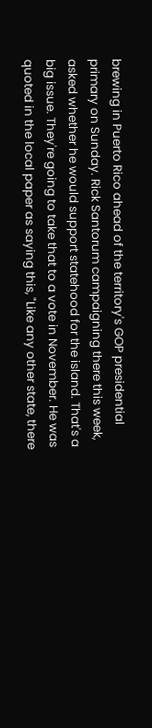brewing in Puerto Rico ahead of the territory's GOP presidential primary on Sunday. Rick Santorum campaigning there this week, asked whether he would support statehood for the island. That's a big issue. They're going to take that to a vote in November. He was quoted in the local paper as saying this, "Like any other state, there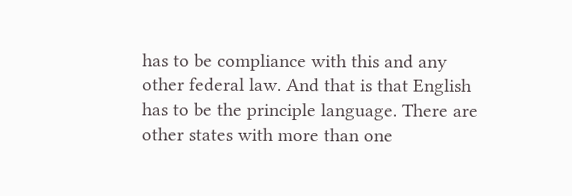has to be compliance with this and any other federal law. And that is that English has to be the principle language. There are other states with more than one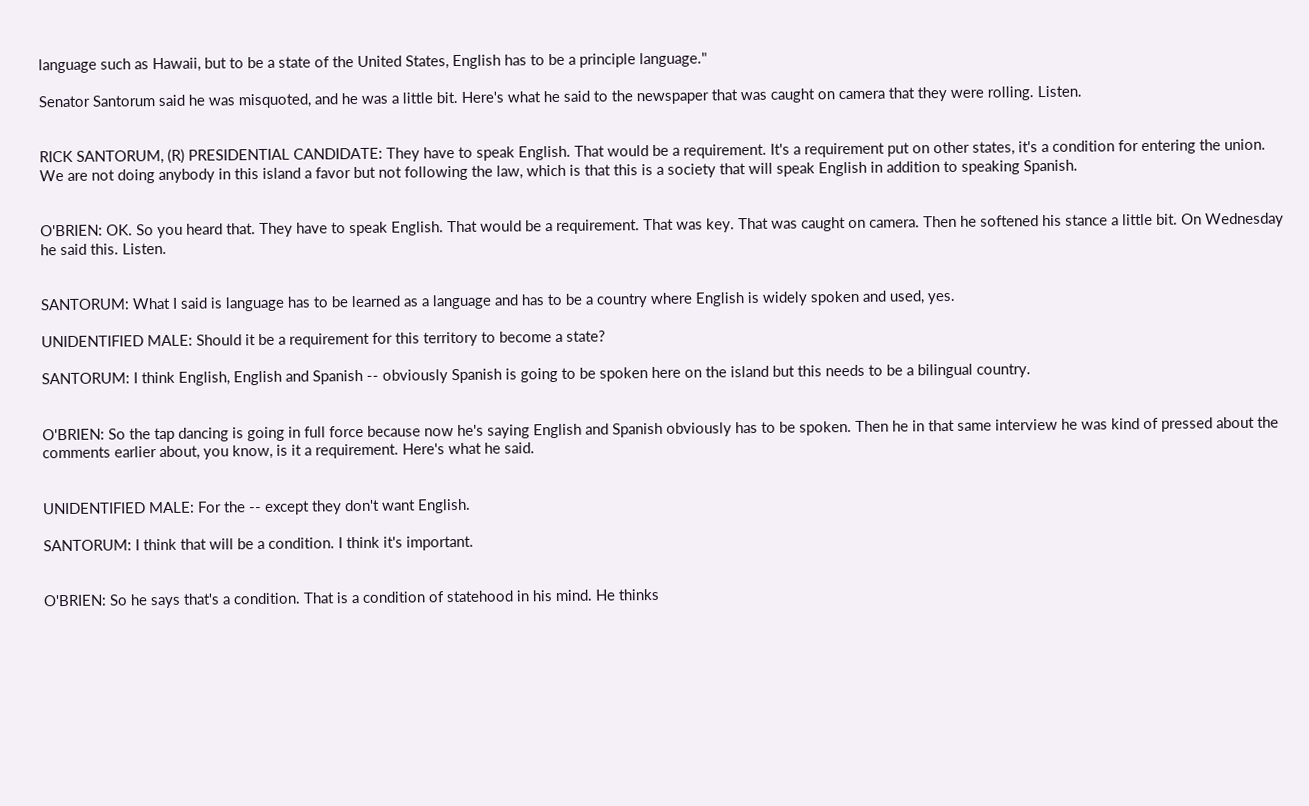language such as Hawaii, but to be a state of the United States, English has to be a principle language."

Senator Santorum said he was misquoted, and he was a little bit. Here's what he said to the newspaper that was caught on camera that they were rolling. Listen.


RICK SANTORUM, (R) PRESIDENTIAL CANDIDATE: They have to speak English. That would be a requirement. It's a requirement put on other states, it's a condition for entering the union. We are not doing anybody in this island a favor but not following the law, which is that this is a society that will speak English in addition to speaking Spanish.


O'BRIEN: OK. So you heard that. They have to speak English. That would be a requirement. That was key. That was caught on camera. Then he softened his stance a little bit. On Wednesday he said this. Listen.


SANTORUM: What I said is language has to be learned as a language and has to be a country where English is widely spoken and used, yes.

UNIDENTIFIED MALE: Should it be a requirement for this territory to become a state?

SANTORUM: I think English, English and Spanish -- obviously Spanish is going to be spoken here on the island but this needs to be a bilingual country.


O'BRIEN: So the tap dancing is going in full force because now he's saying English and Spanish obviously has to be spoken. Then he in that same interview he was kind of pressed about the comments earlier about, you know, is it a requirement. Here's what he said.


UNIDENTIFIED MALE: For the -- except they don't want English.

SANTORUM: I think that will be a condition. I think it's important.


O'BRIEN: So he says that's a condition. That is a condition of statehood in his mind. He thinks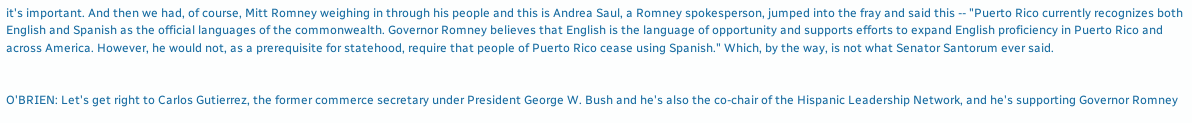it's important. And then we had, of course, Mitt Romney weighing in through his people and this is Andrea Saul, a Romney spokesperson, jumped into the fray and said this -- "Puerto Rico currently recognizes both English and Spanish as the official languages of the commonwealth. Governor Romney believes that English is the language of opportunity and supports efforts to expand English proficiency in Puerto Rico and across America. However, he would not, as a prerequisite for statehood, require that people of Puerto Rico cease using Spanish." Which, by the way, is not what Senator Santorum ever said.


O'BRIEN: Let's get right to Carlos Gutierrez, the former commerce secretary under President George W. Bush and he's also the co-chair of the Hispanic Leadership Network, and he's supporting Governor Romney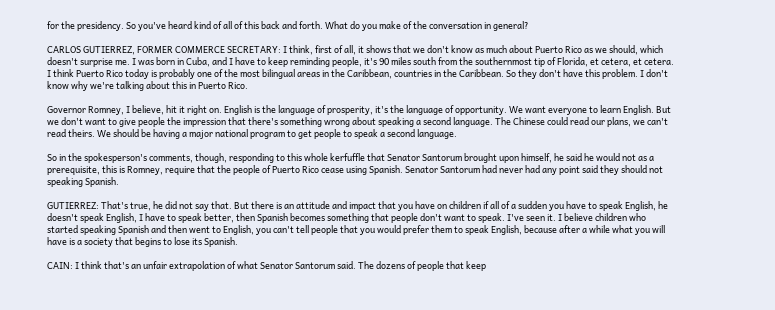for the presidency. So you've heard kind of all of this back and forth. What do you make of the conversation in general?

CARLOS GUTIERREZ, FORMER COMMERCE SECRETARY: I think, first of all, it shows that we don't know as much about Puerto Rico as we should, which doesn't surprise me. I was born in Cuba, and I have to keep reminding people, it's 90 miles south from the southernmost tip of Florida, et cetera, et cetera. I think Puerto Rico today is probably one of the most bilingual areas in the Caribbean, countries in the Caribbean. So they don't have this problem. I don't know why we're talking about this in Puerto Rico.

Governor Romney, I believe, hit it right on. English is the language of prosperity, it's the language of opportunity. We want everyone to learn English. But we don't want to give people the impression that there's something wrong about speaking a second language. The Chinese could read our plans, we can't read theirs. We should be having a major national program to get people to speak a second language.

So in the spokesperson's comments, though, responding to this whole kerfuffle that Senator Santorum brought upon himself, he said he would not as a prerequisite, this is Romney, require that the people of Puerto Rico cease using Spanish. Senator Santorum had never had any point said they should not speaking Spanish.

GUTIERREZ: That's true, he did not say that. But there is an attitude and impact that you have on children if all of a sudden you have to speak English, he doesn't speak English, I have to speak better, then Spanish becomes something that people don't want to speak. I've seen it. I believe children who started speaking Spanish and then went to English, you can't tell people that you would prefer them to speak English, because after a while what you will have is a society that begins to lose its Spanish.

CAIN: I think that's an unfair extrapolation of what Senator Santorum said. The dozens of people that keep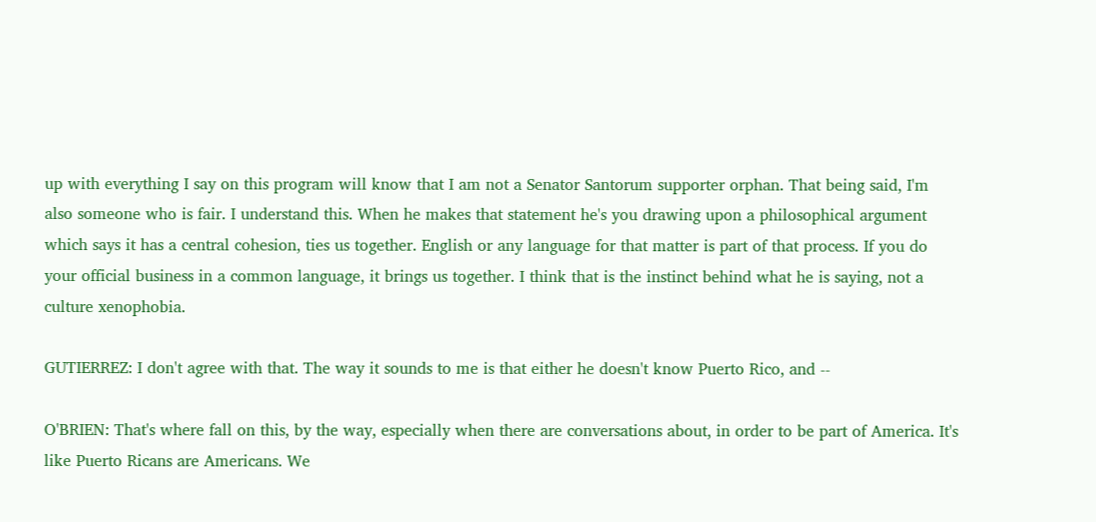up with everything I say on this program will know that I am not a Senator Santorum supporter orphan. That being said, I'm also someone who is fair. I understand this. When he makes that statement he's you drawing upon a philosophical argument which says it has a central cohesion, ties us together. English or any language for that matter is part of that process. If you do your official business in a common language, it brings us together. I think that is the instinct behind what he is saying, not a culture xenophobia.

GUTIERREZ: I don't agree with that. The way it sounds to me is that either he doesn't know Puerto Rico, and --

O'BRIEN: That's where fall on this, by the way, especially when there are conversations about, in order to be part of America. It's like Puerto Ricans are Americans. We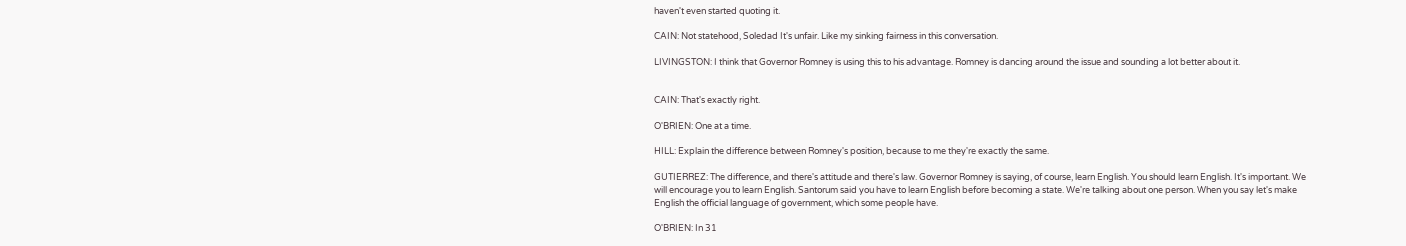haven't even started quoting it.

CAIN: Not statehood, Soledad It's unfair. Like my sinking fairness in this conversation.

LIVINGSTON: I think that Governor Romney is using this to his advantage. Romney is dancing around the issue and sounding a lot better about it.


CAIN: That's exactly right.

O'BRIEN: One at a time.

HILL: Explain the difference between Romney's position, because to me they're exactly the same.

GUTIERREZ: The difference, and there's attitude and there's law. Governor Romney is saying, of course, learn English. You should learn English. It's important. We will encourage you to learn English. Santorum said you have to learn English before becoming a state. We're talking about one person. When you say let's make English the official language of government, which some people have.

O'BRIEN: In 31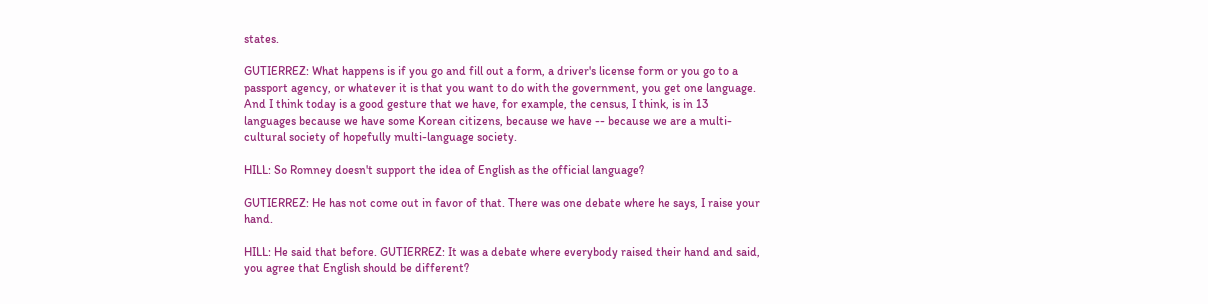states.

GUTIERREZ: What happens is if you go and fill out a form, a driver's license form or you go to a passport agency, or whatever it is that you want to do with the government, you get one language. And I think today is a good gesture that we have, for example, the census, I think, is in 13 languages because we have some Korean citizens, because we have -- because we are a multi-cultural society of hopefully multi-language society.

HILL: So Romney doesn't support the idea of English as the official language?

GUTIERREZ: He has not come out in favor of that. There was one debate where he says, I raise your hand.

HILL: He said that before. GUTIERREZ: It was a debate where everybody raised their hand and said, you agree that English should be different?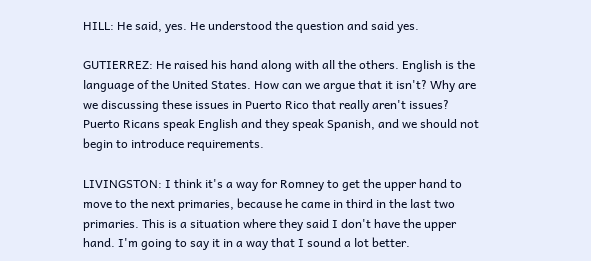HILL: He said, yes. He understood the question and said yes.

GUTIERREZ: He raised his hand along with all the others. English is the language of the United States. How can we argue that it isn't? Why are we discussing these issues in Puerto Rico that really aren't issues? Puerto Ricans speak English and they speak Spanish, and we should not begin to introduce requirements.

LIVINGSTON: I think it's a way for Romney to get the upper hand to move to the next primaries, because he came in third in the last two primaries. This is a situation where they said I don't have the upper hand. I'm going to say it in a way that I sound a lot better.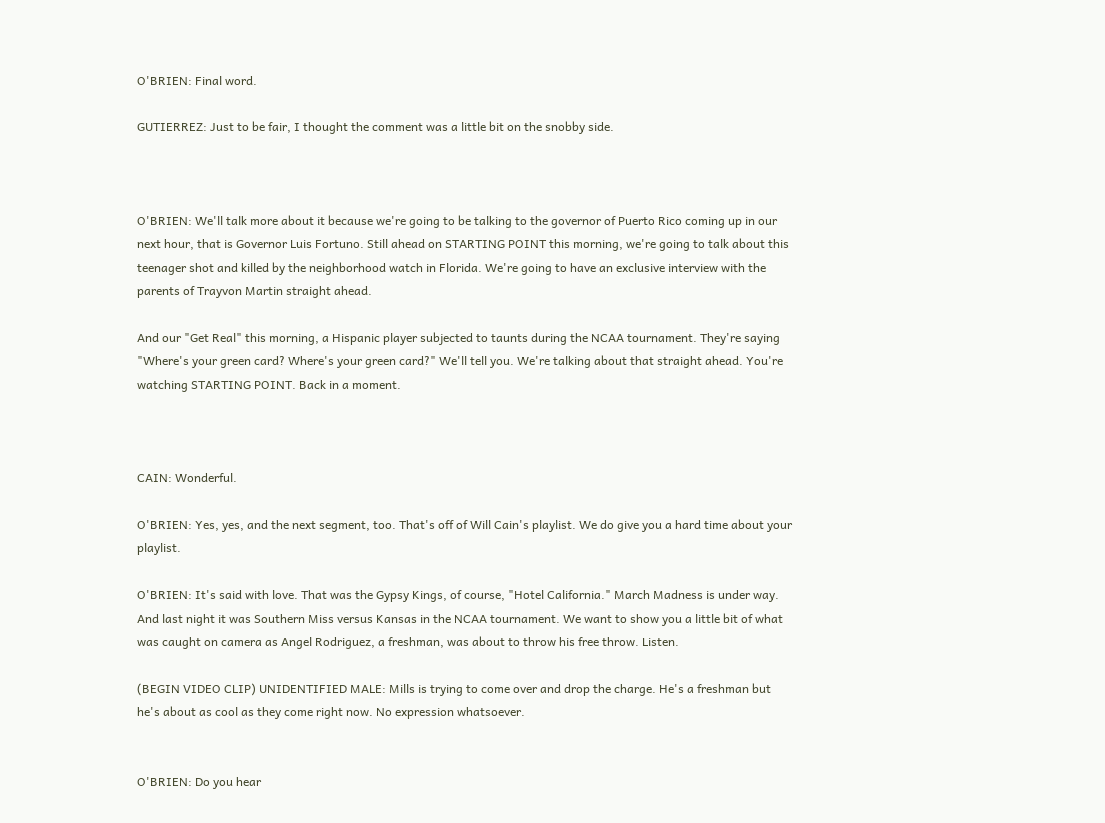O'BRIEN: Final word.

GUTIERREZ: Just to be fair, I thought the comment was a little bit on the snobby side.



O'BRIEN: We'll talk more about it because we're going to be talking to the governor of Puerto Rico coming up in our next hour, that is Governor Luis Fortuno. Still ahead on STARTING POINT this morning, we're going to talk about this teenager shot and killed by the neighborhood watch in Florida. We're going to have an exclusive interview with the parents of Trayvon Martin straight ahead.

And our "Get Real" this morning, a Hispanic player subjected to taunts during the NCAA tournament. They're saying "Where's your green card? Where's your green card?" We'll tell you. We're talking about that straight ahead. You're watching STARTING POINT. Back in a moment.



CAIN: Wonderful.

O'BRIEN: Yes, yes, and the next segment, too. That's off of Will Cain's playlist. We do give you a hard time about your playlist.

O'BRIEN: It's said with love. That was the Gypsy Kings, of course, "Hotel California." March Madness is under way. And last night it was Southern Miss versus Kansas in the NCAA tournament. We want to show you a little bit of what was caught on camera as Angel Rodriguez, a freshman, was about to throw his free throw. Listen.

(BEGIN VIDEO CLIP) UNIDENTIFIED MALE: Mills is trying to come over and drop the charge. He's a freshman but he's about as cool as they come right now. No expression whatsoever.


O'BRIEN: Do you hear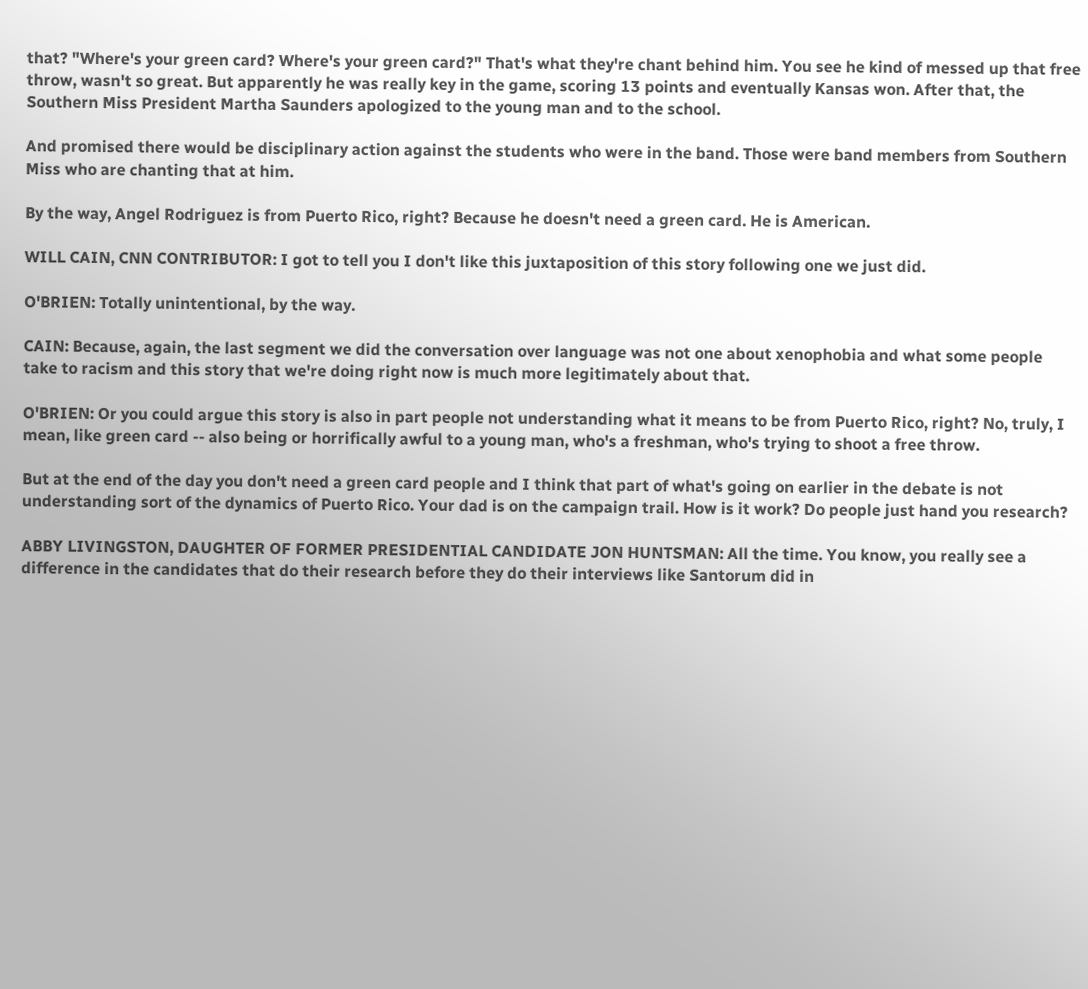that? "Where's your green card? Where's your green card?" That's what they're chant behind him. You see he kind of messed up that free throw, wasn't so great. But apparently he was really key in the game, scoring 13 points and eventually Kansas won. After that, the Southern Miss President Martha Saunders apologized to the young man and to the school.

And promised there would be disciplinary action against the students who were in the band. Those were band members from Southern Miss who are chanting that at him.

By the way, Angel Rodriguez is from Puerto Rico, right? Because he doesn't need a green card. He is American.

WILL CAIN, CNN CONTRIBUTOR: I got to tell you I don't like this juxtaposition of this story following one we just did.

O'BRIEN: Totally unintentional, by the way.

CAIN: Because, again, the last segment we did the conversation over language was not one about xenophobia and what some people take to racism and this story that we're doing right now is much more legitimately about that.

O'BRIEN: Or you could argue this story is also in part people not understanding what it means to be from Puerto Rico, right? No, truly, I mean, like green card -- also being or horrifically awful to a young man, who's a freshman, who's trying to shoot a free throw.

But at the end of the day you don't need a green card people and I think that part of what's going on earlier in the debate is not understanding sort of the dynamics of Puerto Rico. Your dad is on the campaign trail. How is it work? Do people just hand you research?

ABBY LIVINGSTON, DAUGHTER OF FORMER PRESIDENTIAL CANDIDATE JON HUNTSMAN: All the time. You know, you really see a difference in the candidates that do their research before they do their interviews like Santorum did in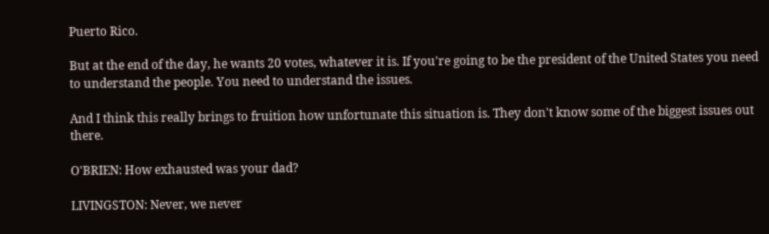Puerto Rico.

But at the end of the day, he wants 20 votes, whatever it is. If you're going to be the president of the United States you need to understand the people. You need to understand the issues.

And I think this really brings to fruition how unfortunate this situation is. They don't know some of the biggest issues out there.

O'BRIEN: How exhausted was your dad?

LIVINGSTON: Never, we never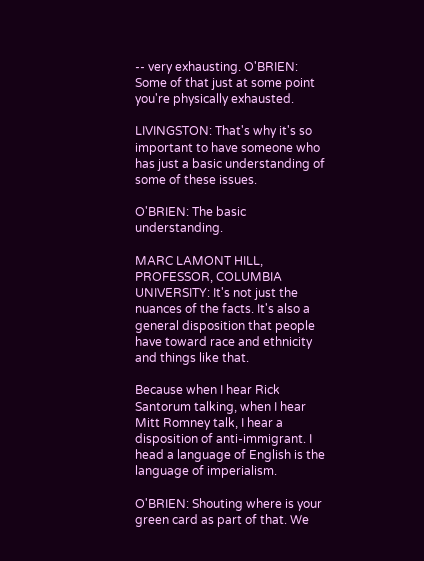-- very exhausting. O'BRIEN: Some of that just at some point you're physically exhausted.

LIVINGSTON: That's why it's so important to have someone who has just a basic understanding of some of these issues.

O'BRIEN: The basic understanding.

MARC LAMONT HILL, PROFESSOR, COLUMBIA UNIVERSITY: It's not just the nuances of the facts. It's also a general disposition that people have toward race and ethnicity and things like that.

Because when I hear Rick Santorum talking, when I hear Mitt Romney talk, I hear a disposition of anti-immigrant. I head a language of English is the language of imperialism.

O'BRIEN: Shouting where is your green card as part of that. We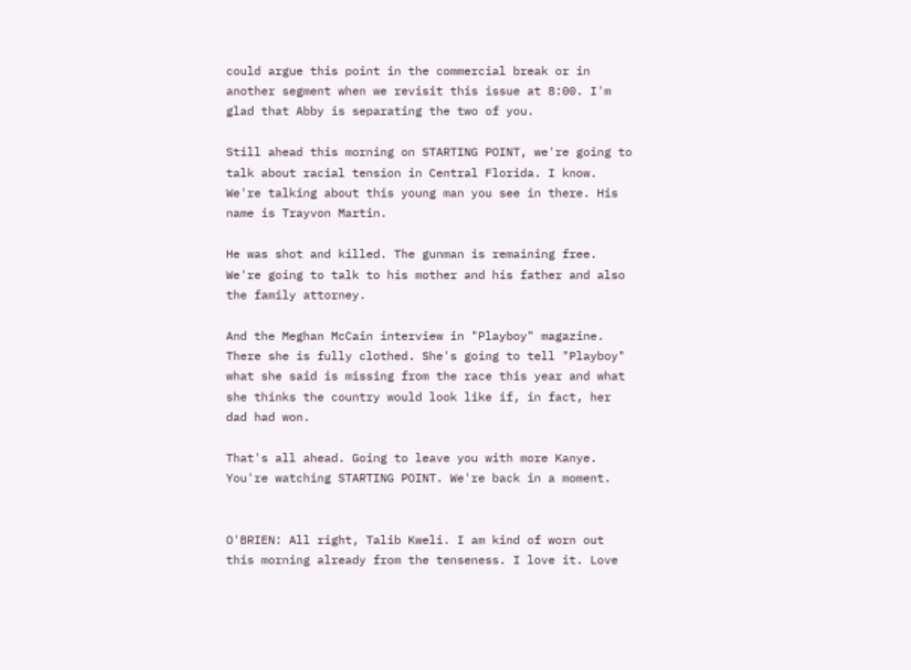could argue this point in the commercial break or in another segment when we revisit this issue at 8:00. I'm glad that Abby is separating the two of you.

Still ahead this morning on STARTING POINT, we're going to talk about racial tension in Central Florida. I know. We're talking about this young man you see in there. His name is Trayvon Martin.

He was shot and killed. The gunman is remaining free. We're going to talk to his mother and his father and also the family attorney.

And the Meghan McCain interview in "Playboy" magazine. There she is fully clothed. She's going to tell "Playboy" what she said is missing from the race this year and what she thinks the country would look like if, in fact, her dad had won.

That's all ahead. Going to leave you with more Kanye. You're watching STARTING POINT. We're back in a moment.


O'BRIEN: All right, Talib Kweli. I am kind of worn out this morning already from the tenseness. I love it. Love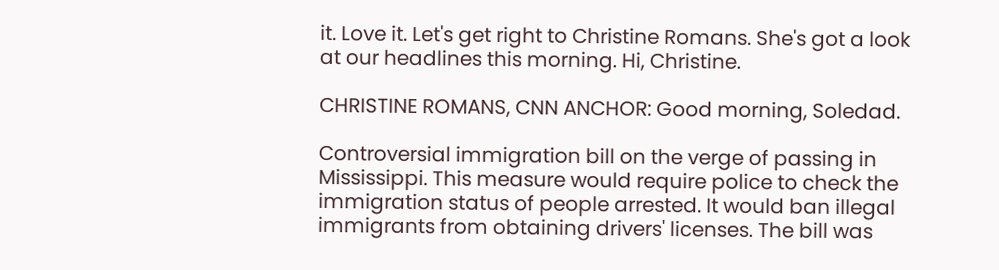it. Love it. Let's get right to Christine Romans. She's got a look at our headlines this morning. Hi, Christine.

CHRISTINE ROMANS, CNN ANCHOR: Good morning, Soledad.

Controversial immigration bill on the verge of passing in Mississippi. This measure would require police to check the immigration status of people arrested. It would ban illegal immigrants from obtaining drivers' licenses. The bill was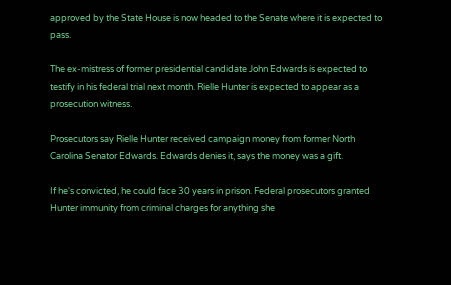approved by the State House is now headed to the Senate where it is expected to pass.

The ex-mistress of former presidential candidate John Edwards is expected to testify in his federal trial next month. Rielle Hunter is expected to appear as a prosecution witness.

Prosecutors say Rielle Hunter received campaign money from former North Carolina Senator Edwards. Edwards denies it, says the money was a gift.

If he's convicted, he could face 30 years in prison. Federal prosecutors granted Hunter immunity from criminal charges for anything she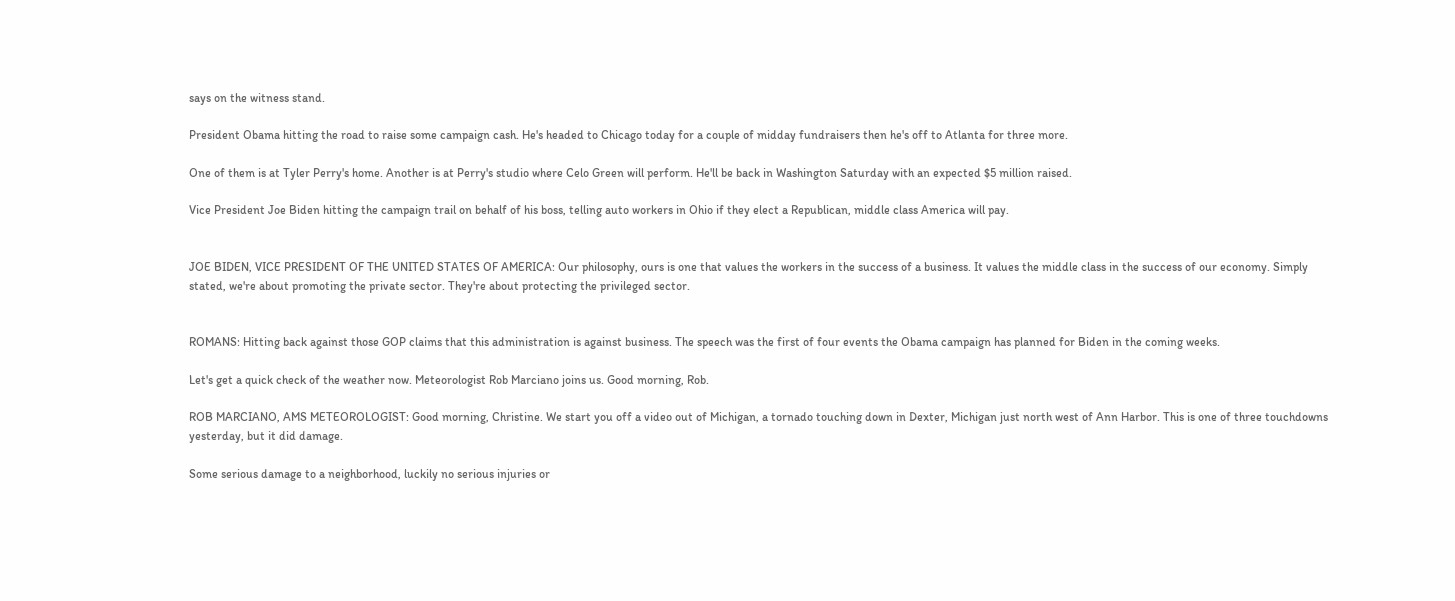says on the witness stand.

President Obama hitting the road to raise some campaign cash. He's headed to Chicago today for a couple of midday fundraisers then he's off to Atlanta for three more.

One of them is at Tyler Perry's home. Another is at Perry's studio where Celo Green will perform. He'll be back in Washington Saturday with an expected $5 million raised.

Vice President Joe Biden hitting the campaign trail on behalf of his boss, telling auto workers in Ohio if they elect a Republican, middle class America will pay.


JOE BIDEN, VICE PRESIDENT OF THE UNITED STATES OF AMERICA: Our philosophy, ours is one that values the workers in the success of a business. It values the middle class in the success of our economy. Simply stated, we're about promoting the private sector. They're about protecting the privileged sector.


ROMANS: Hitting back against those GOP claims that this administration is against business. The speech was the first of four events the Obama campaign has planned for Biden in the coming weeks.

Let's get a quick check of the weather now. Meteorologist Rob Marciano joins us. Good morning, Rob.

ROB MARCIANO, AMS METEOROLOGIST: Good morning, Christine. We start you off a video out of Michigan, a tornado touching down in Dexter, Michigan just north west of Ann Harbor. This is one of three touchdowns yesterday, but it did damage.

Some serious damage to a neighborhood, luckily no serious injuries or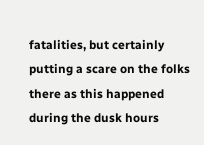fatalities, but certainly putting a scare on the folks there as this happened during the dusk hours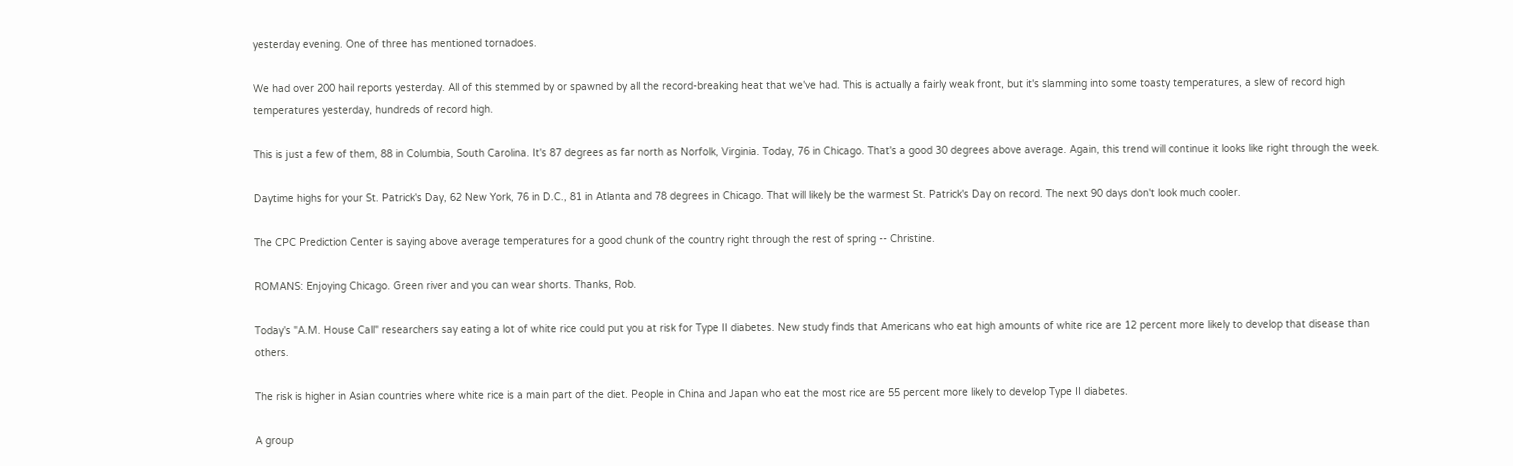yesterday evening. One of three has mentioned tornadoes.

We had over 200 hail reports yesterday. All of this stemmed by or spawned by all the record-breaking heat that we've had. This is actually a fairly weak front, but it's slamming into some toasty temperatures, a slew of record high temperatures yesterday, hundreds of record high.

This is just a few of them, 88 in Columbia, South Carolina. It's 87 degrees as far north as Norfolk, Virginia. Today, 76 in Chicago. That's a good 30 degrees above average. Again, this trend will continue it looks like right through the week.

Daytime highs for your St. Patrick's Day, 62 New York, 76 in D.C., 81 in Atlanta and 78 degrees in Chicago. That will likely be the warmest St. Patrick's Day on record. The next 90 days don't look much cooler.

The CPC Prediction Center is saying above average temperatures for a good chunk of the country right through the rest of spring -- Christine.

ROMANS: Enjoying Chicago. Green river and you can wear shorts. Thanks, Rob.

Today's "A.M. House Call" researchers say eating a lot of white rice could put you at risk for Type II diabetes. New study finds that Americans who eat high amounts of white rice are 12 percent more likely to develop that disease than others.

The risk is higher in Asian countries where white rice is a main part of the diet. People in China and Japan who eat the most rice are 55 percent more likely to develop Type II diabetes.

A group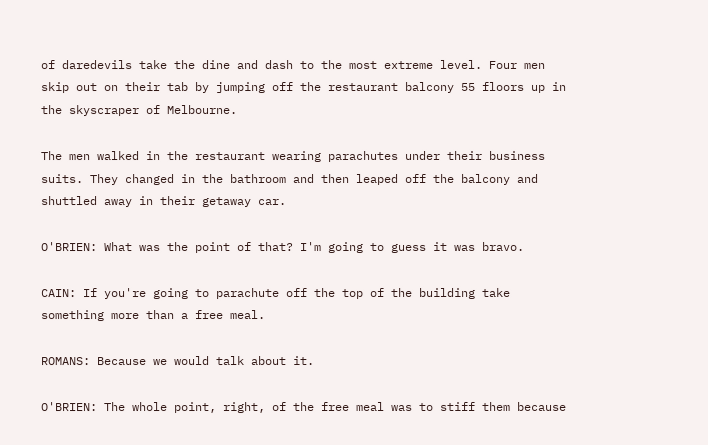of daredevils take the dine and dash to the most extreme level. Four men skip out on their tab by jumping off the restaurant balcony 55 floors up in the skyscraper of Melbourne.

The men walked in the restaurant wearing parachutes under their business suits. They changed in the bathroom and then leaped off the balcony and shuttled away in their getaway car.

O'BRIEN: What was the point of that? I'm going to guess it was bravo.

CAIN: If you're going to parachute off the top of the building take something more than a free meal.

ROMANS: Because we would talk about it.

O'BRIEN: The whole point, right, of the free meal was to stiff them because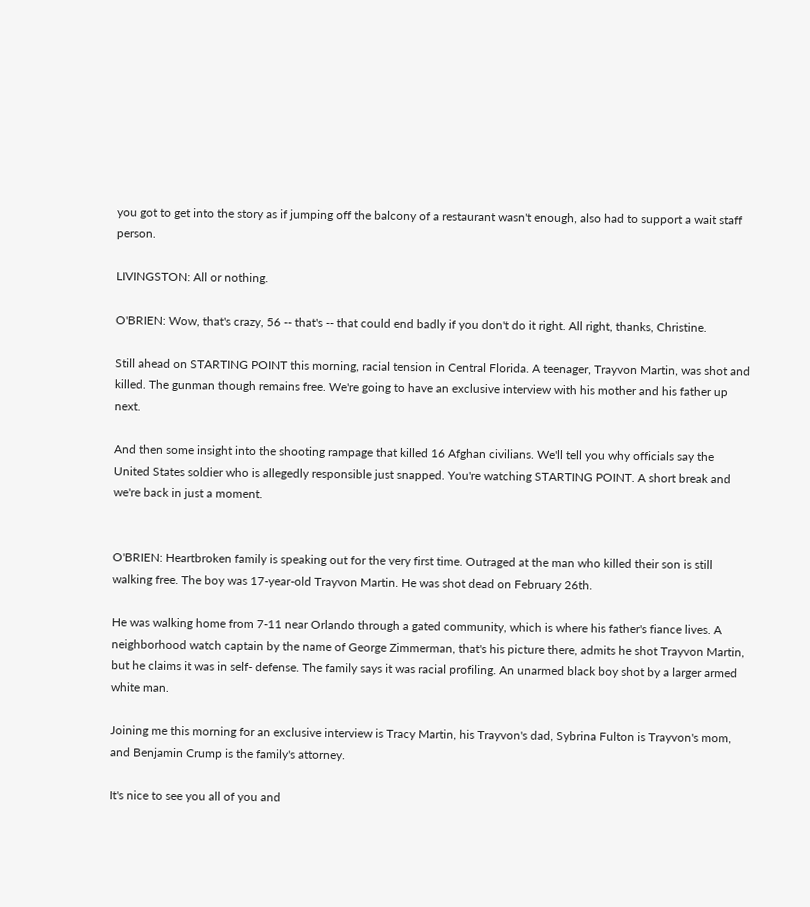you got to get into the story as if jumping off the balcony of a restaurant wasn't enough, also had to support a wait staff person.

LIVINGSTON: All or nothing.

O'BRIEN: Wow, that's crazy, 56 -- that's -- that could end badly if you don't do it right. All right, thanks, Christine.

Still ahead on STARTING POINT this morning, racial tension in Central Florida. A teenager, Trayvon Martin, was shot and killed. The gunman though remains free. We're going to have an exclusive interview with his mother and his father up next.

And then some insight into the shooting rampage that killed 16 Afghan civilians. We'll tell you why officials say the United States soldier who is allegedly responsible just snapped. You're watching STARTING POINT. A short break and we're back in just a moment.


O'BRIEN: Heartbroken family is speaking out for the very first time. Outraged at the man who killed their son is still walking free. The boy was 17-year-old Trayvon Martin. He was shot dead on February 26th.

He was walking home from 7-11 near Orlando through a gated community, which is where his father's fiance lives. A neighborhood watch captain by the name of George Zimmerman, that's his picture there, admits he shot Trayvon Martin, but he claims it was in self- defense. The family says it was racial profiling. An unarmed black boy shot by a larger armed white man.

Joining me this morning for an exclusive interview is Tracy Martin, his Trayvon's dad, Sybrina Fulton is Trayvon's mom, and Benjamin Crump is the family's attorney.

It's nice to see you all of you and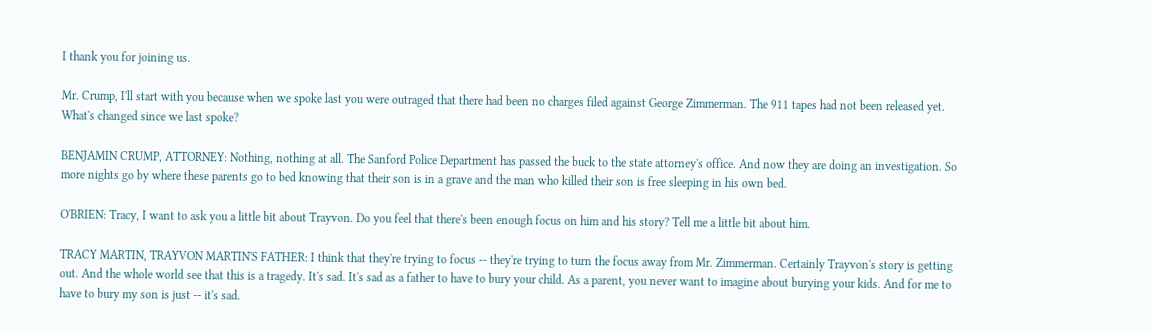I thank you for joining us.

Mr. Crump, I'll start with you because when we spoke last you were outraged that there had been no charges filed against George Zimmerman. The 911 tapes had not been released yet. What's changed since we last spoke?

BENJAMIN CRUMP, ATTORNEY: Nothing, nothing at all. The Sanford Police Department has passed the buck to the state attorney's office. And now they are doing an investigation. So more nights go by where these parents go to bed knowing that their son is in a grave and the man who killed their son is free sleeping in his own bed.

O'BRIEN: Tracy, I want to ask you a little bit about Trayvon. Do you feel that there's been enough focus on him and his story? Tell me a little bit about him.

TRACY MARTIN, TRAYVON MARTIN'S FATHER: I think that they're trying to focus -- they're trying to turn the focus away from Mr. Zimmerman. Certainly Trayvon's story is getting out. And the whole world see that this is a tragedy. It's sad. It's sad as a father to have to bury your child. As a parent, you never want to imagine about burying your kids. And for me to have to bury my son is just -- it's sad.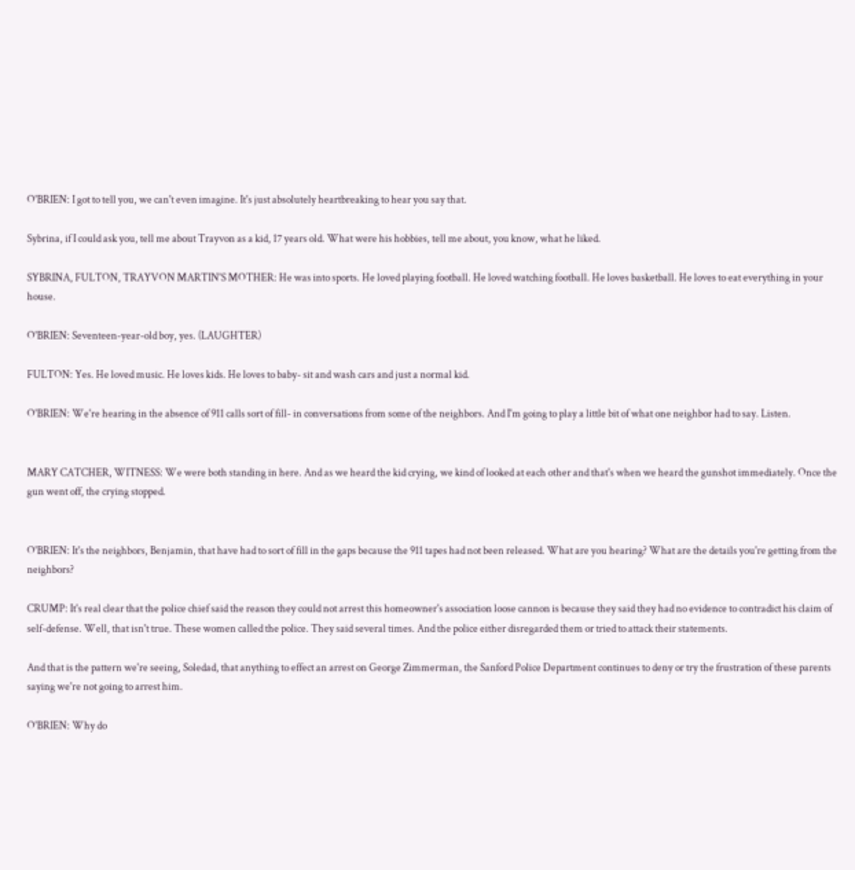O'BRIEN: I got to tell you, we can't even imagine. It's just absolutely heartbreaking to hear you say that.

Sybrina, if I could ask you, tell me about Trayvon as a kid, 17 years old. What were his hobbies, tell me about, you know, what he liked.

SYBRINA, FULTON, TRAYVON MARTIN'S MOTHER: He was into sports. He loved playing football. He loved watching football. He loves basketball. He loves to eat everything in your house.

O'BRIEN: Seventeen-year-old boy, yes. (LAUGHTER)

FULTON: Yes. He loved music. He loves kids. He loves to baby- sit and wash cars and just a normal kid.

O'BRIEN: We're hearing in the absence of 911 calls sort of fill- in conversations from some of the neighbors. And I'm going to play a little bit of what one neighbor had to say. Listen.


MARY CATCHER, WITNESS: We were both standing in here. And as we heard the kid crying, we kind of looked at each other and that's when we heard the gunshot immediately. Once the gun went off, the crying stopped.


O'BRIEN: It's the neighbors, Benjamin, that have had to sort of fill in the gaps because the 911 tapes had not been released. What are you hearing? What are the details you're getting from the neighbors?

CRUMP: It's real clear that the police chief said the reason they could not arrest this homeowner's association loose cannon is because they said they had no evidence to contradict his claim of self-defense. Well, that isn't true. These women called the police. They said several times. And the police either disregarded them or tried to attack their statements.

And that is the pattern we're seeing, Soledad, that anything to effect an arrest on George Zimmerman, the Sanford Police Department continues to deny or try the frustration of these parents saying we're not going to arrest him.

O'BRIEN: Why do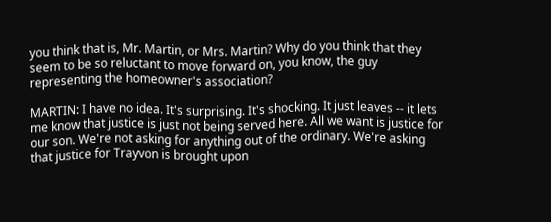you think that is, Mr. Martin, or Mrs. Martin? Why do you think that they seem to be so reluctant to move forward on, you know, the guy representing the homeowner's association?

MARTIN: I have no idea. It's surprising. It's shocking. It just leaves -- it lets me know that justice is just not being served here. All we want is justice for our son. We're not asking for anything out of the ordinary. We're asking that justice for Trayvon is brought upon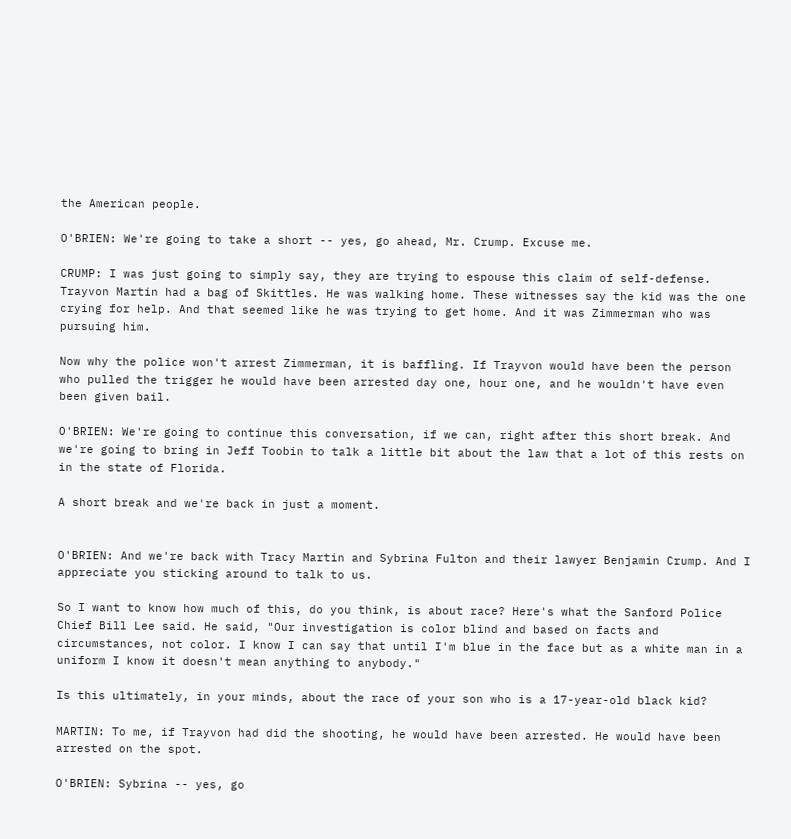the American people.

O'BRIEN: We're going to take a short -- yes, go ahead, Mr. Crump. Excuse me.

CRUMP: I was just going to simply say, they are trying to espouse this claim of self-defense. Trayvon Martin had a bag of Skittles. He was walking home. These witnesses say the kid was the one crying for help. And that seemed like he was trying to get home. And it was Zimmerman who was pursuing him.

Now why the police won't arrest Zimmerman, it is baffling. If Trayvon would have been the person who pulled the trigger he would have been arrested day one, hour one, and he wouldn't have even been given bail.

O'BRIEN: We're going to continue this conversation, if we can, right after this short break. And we're going to bring in Jeff Toobin to talk a little bit about the law that a lot of this rests on in the state of Florida.

A short break and we're back in just a moment.


O'BRIEN: And we're back with Tracy Martin and Sybrina Fulton and their lawyer Benjamin Crump. And I appreciate you sticking around to talk to us.

So I want to know how much of this, do you think, is about race? Here's what the Sanford Police Chief Bill Lee said. He said, "Our investigation is color blind and based on facts and circumstances, not color. I know I can say that until I'm blue in the face but as a white man in a uniform I know it doesn't mean anything to anybody."

Is this ultimately, in your minds, about the race of your son who is a 17-year-old black kid?

MARTIN: To me, if Trayvon had did the shooting, he would have been arrested. He would have been arrested on the spot.

O'BRIEN: Sybrina -- yes, go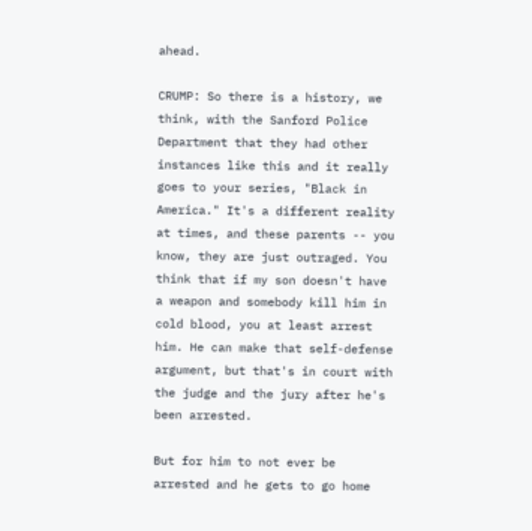ahead.

CRUMP: So there is a history, we think, with the Sanford Police Department that they had other instances like this and it really goes to your series, "Black in America." It's a different reality at times, and these parents -- you know, they are just outraged. You think that if my son doesn't have a weapon and somebody kill him in cold blood, you at least arrest him. He can make that self-defense argument, but that's in court with the judge and the jury after he's been arrested.

But for him to not ever be arrested and he gets to go home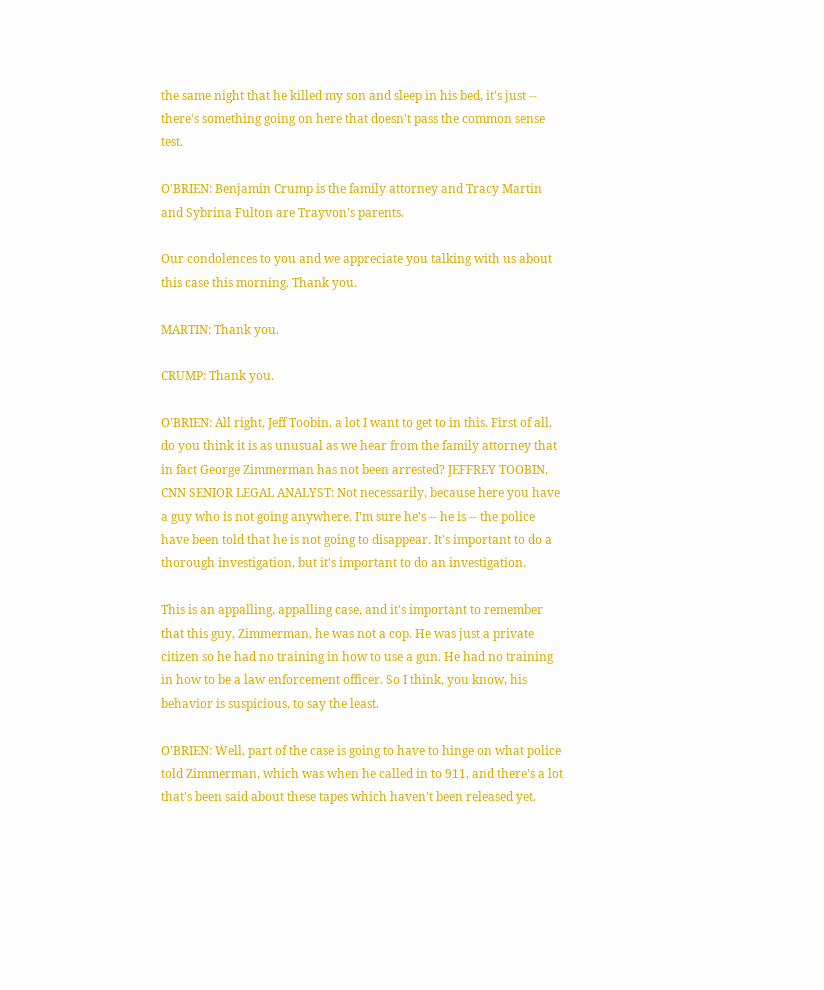the same night that he killed my son and sleep in his bed, it's just -- there's something going on here that doesn't pass the common sense test.

O'BRIEN: Benjamin Crump is the family attorney and Tracy Martin and Sybrina Fulton are Trayvon's parents.

Our condolences to you and we appreciate you talking with us about this case this morning. Thank you.

MARTIN: Thank you.

CRUMP: Thank you.

O'BRIEN: All right, Jeff Toobin, a lot I want to get to in this. First of all, do you think it is as unusual as we hear from the family attorney that in fact George Zimmerman has not been arrested? JEFFREY TOOBIN, CNN SENIOR LEGAL ANALYST: Not necessarily, because here you have a guy who is not going anywhere. I'm sure he's -- he is -- the police have been told that he is not going to disappear. It's important to do a thorough investigation, but it's important to do an investigation.

This is an appalling, appalling case, and it's important to remember that this guy, Zimmerman, he was not a cop. He was just a private citizen so he had no training in how to use a gun. He had no training in how to be a law enforcement officer. So I think, you know, his behavior is suspicious, to say the least.

O'BRIEN: Well, part of the case is going to have to hinge on what police told Zimmerman, which was when he called in to 911, and there's a lot that's been said about these tapes which haven't been released yet.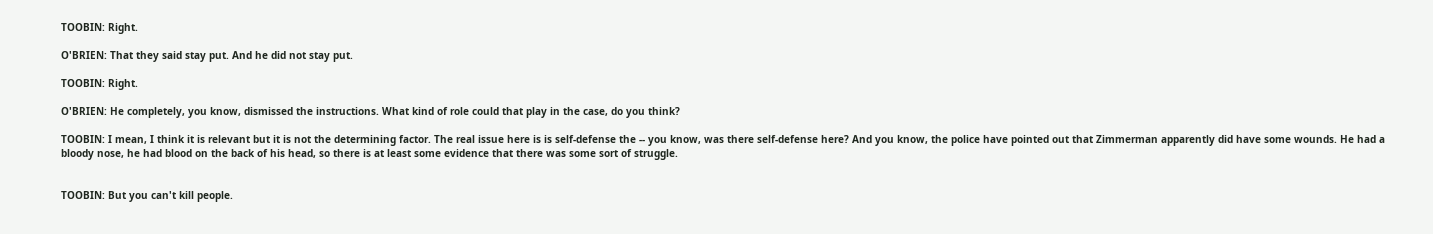TOOBIN: Right.

O'BRIEN: That they said stay put. And he did not stay put.

TOOBIN: Right.

O'BRIEN: He completely, you know, dismissed the instructions. What kind of role could that play in the case, do you think?

TOOBIN: I mean, I think it is relevant but it is not the determining factor. The real issue here is is self-defense the -- you know, was there self-defense here? And you know, the police have pointed out that Zimmerman apparently did have some wounds. He had a bloody nose, he had blood on the back of his head, so there is at least some evidence that there was some sort of struggle.


TOOBIN: But you can't kill people.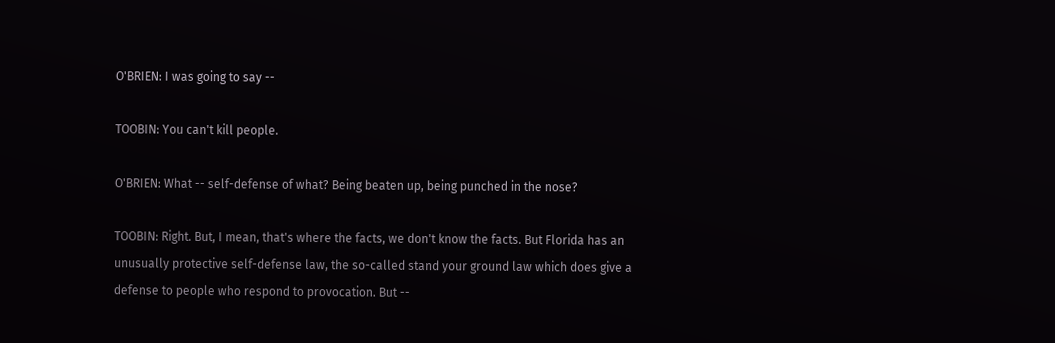O'BRIEN: I was going to say --

TOOBIN: You can't kill people.

O'BRIEN: What -- self-defense of what? Being beaten up, being punched in the nose?

TOOBIN: Right. But, I mean, that's where the facts, we don't know the facts. But Florida has an unusually protective self-defense law, the so-called stand your ground law which does give a defense to people who respond to provocation. But --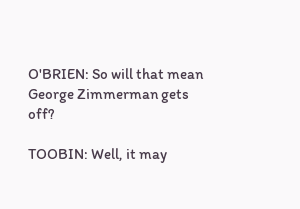O'BRIEN: So will that mean George Zimmerman gets off?

TOOBIN: Well, it may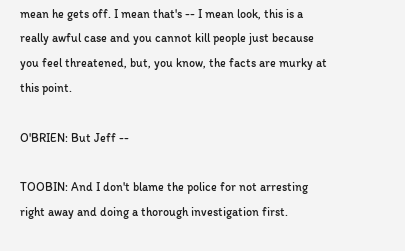mean he gets off. I mean that's -- I mean look, this is a really awful case and you cannot kill people just because you feel threatened, but, you know, the facts are murky at this point.

O'BRIEN: But Jeff --

TOOBIN: And I don't blame the police for not arresting right away and doing a thorough investigation first.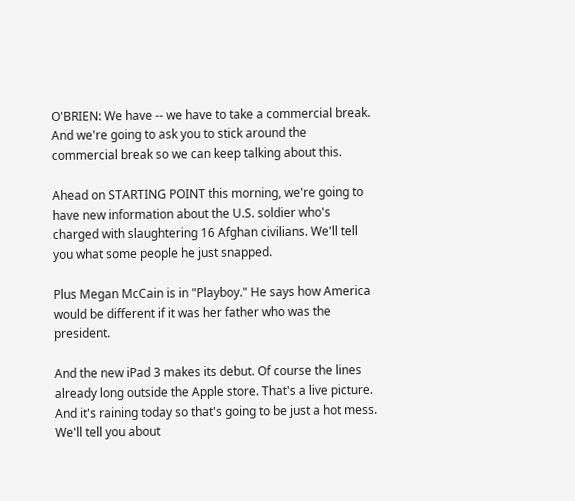O'BRIEN: We have -- we have to take a commercial break. And we're going to ask you to stick around the commercial break so we can keep talking about this.

Ahead on STARTING POINT this morning, we're going to have new information about the U.S. soldier who's charged with slaughtering 16 Afghan civilians. We'll tell you what some people he just snapped.

Plus Megan McCain is in "Playboy." He says how America would be different if it was her father who was the president.

And the new iPad 3 makes its debut. Of course the lines already long outside the Apple store. That's a live picture. And it's raining today so that's going to be just a hot mess. We'll tell you about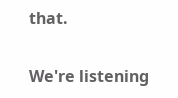that.

We're listening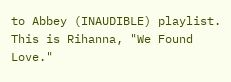to Abbey (INAUDIBLE) playlist. This is Rihanna, "We Found Love."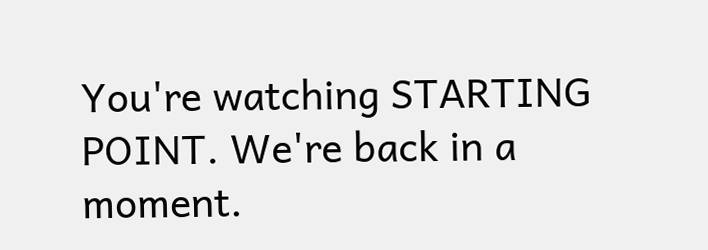You're watching STARTING POINT. We're back in a moment.